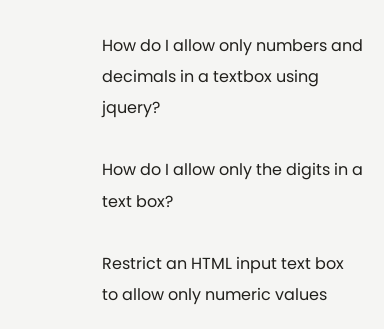How do I allow only numbers and decimals in a textbox using jquery?

How do I allow only the digits in a text box?

Restrict an HTML input text box to allow only numeric values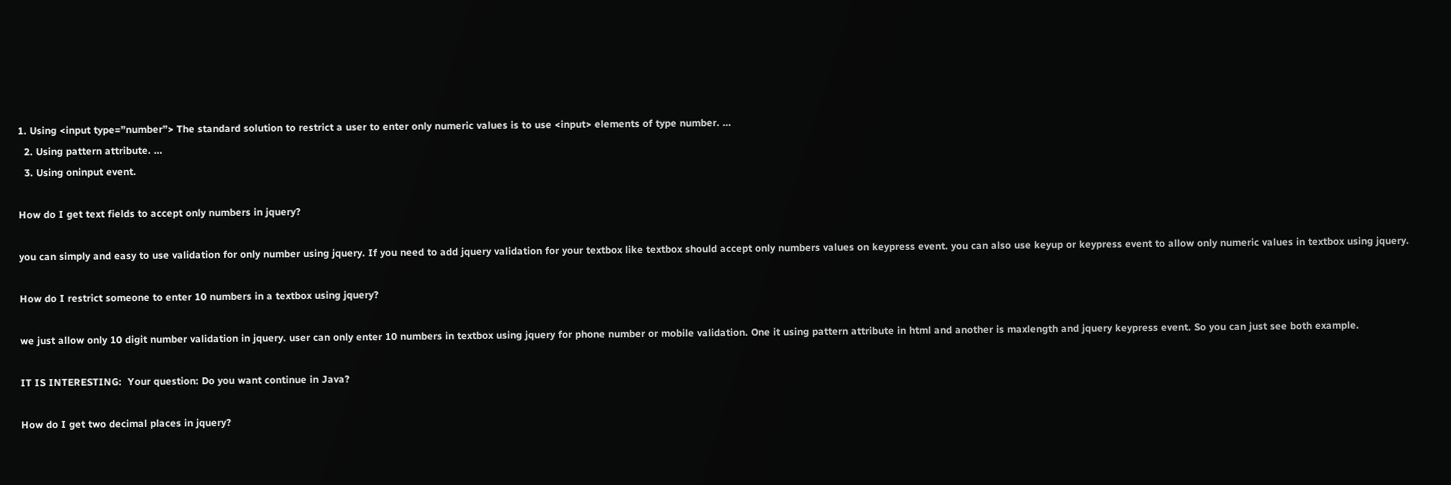1. Using <input type=”number”> The standard solution to restrict a user to enter only numeric values is to use <input> elements of type number. …
  2. Using pattern attribute. …
  3. Using oninput event.

How do I get text fields to accept only numbers in jquery?

you can simply and easy to use validation for only number using jquery. If you need to add jquery validation for your textbox like textbox should accept only numbers values on keypress event. you can also use keyup or keypress event to allow only numeric values in textbox using jquery.

How do I restrict someone to enter 10 numbers in a textbox using jquery?

we just allow only 10 digit number validation in jquery. user can only enter 10 numbers in textbox using jquery for phone number or mobile validation. One it using pattern attribute in html and another is maxlength and jquery keypress event. So you can just see both example.

IT IS INTERESTING:  Your question: Do you want continue in Java?

How do I get two decimal places in jquery?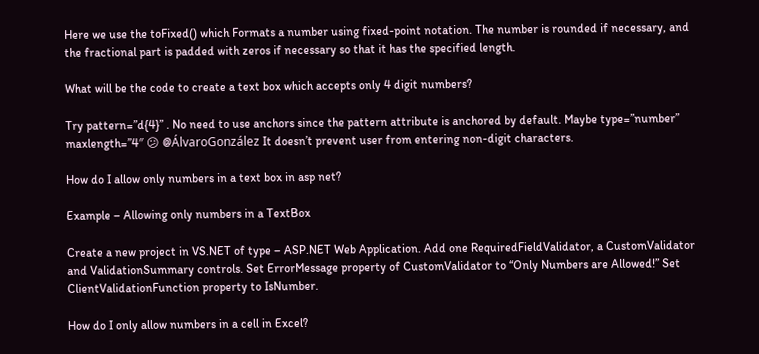Here we use the toFixed() which Formats a number using fixed-point notation. The number is rounded if necessary, and the fractional part is padded with zeros if necessary so that it has the specified length.

What will be the code to create a text box which accepts only 4 digit numbers?

Try pattern=”d{4}” . No need to use anchors since the pattern attribute is anchored by default. Maybe type=”number” maxlength=”4″ 😕 @ÁlvaroGonzález It doesn’t prevent user from entering non-digit characters.

How do I allow only numbers in a text box in asp net?

Example – Allowing only numbers in a TextBox

Create a new project in VS.NET of type – ASP.NET Web Application. Add one RequiredFieldValidator, a CustomValidator and ValidationSummary controls. Set ErrorMessage property of CustomValidator to “Only Numbers are Allowed!” Set ClientValidationFunction property to IsNumber.

How do I only allow numbers in a cell in Excel?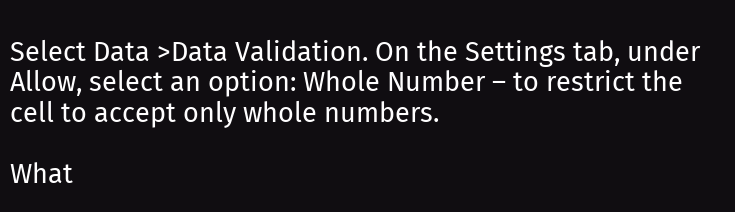Select Data >Data Validation. On the Settings tab, under Allow, select an option: Whole Number – to restrict the cell to accept only whole numbers.

What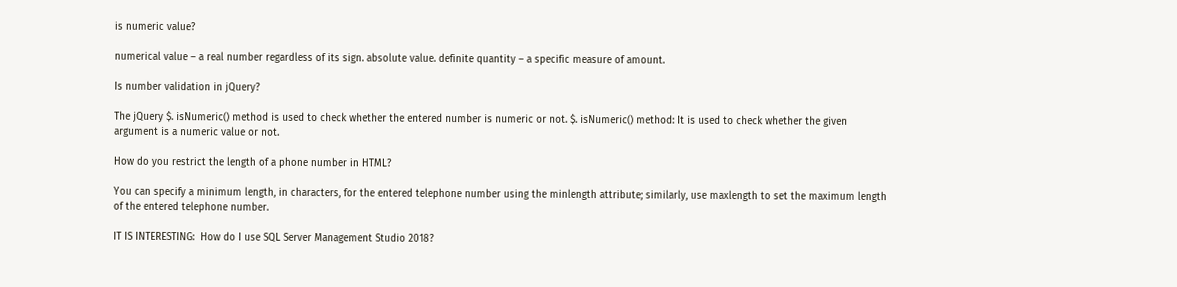is numeric value?

numerical value – a real number regardless of its sign. absolute value. definite quantity – a specific measure of amount.

Is number validation in jQuery?

The jQuery $. isNumeric() method is used to check whether the entered number is numeric or not. $. isNumeric() method: It is used to check whether the given argument is a numeric value or not.

How do you restrict the length of a phone number in HTML?

You can specify a minimum length, in characters, for the entered telephone number using the minlength attribute; similarly, use maxlength to set the maximum length of the entered telephone number.

IT IS INTERESTING:  How do I use SQL Server Management Studio 2018?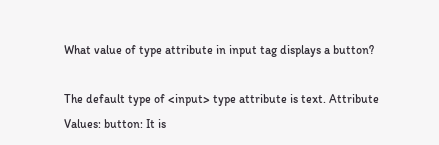What value of type attribute in input tag displays a button?

The default type of <input> type attribute is text. Attribute Values: button: It is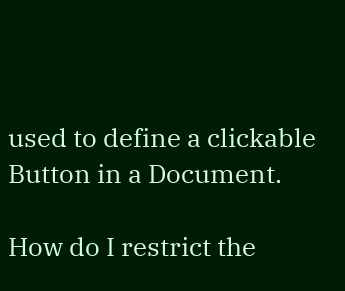used to define a clickable Button in a Document.

How do I restrict the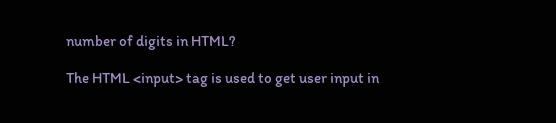number of digits in HTML?

The HTML <input> tag is used to get user input in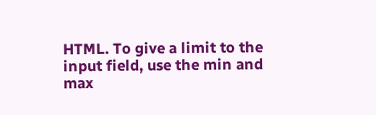HTML. To give a limit to the input field, use the min and max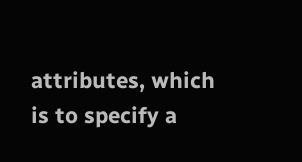attributes, which is to specify a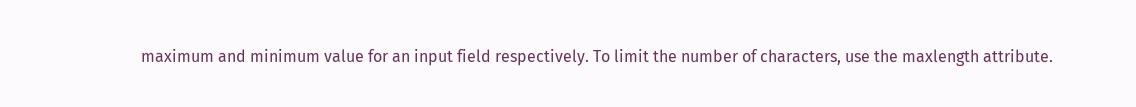maximum and minimum value for an input field respectively. To limit the number of characters, use the maxlength attribute.